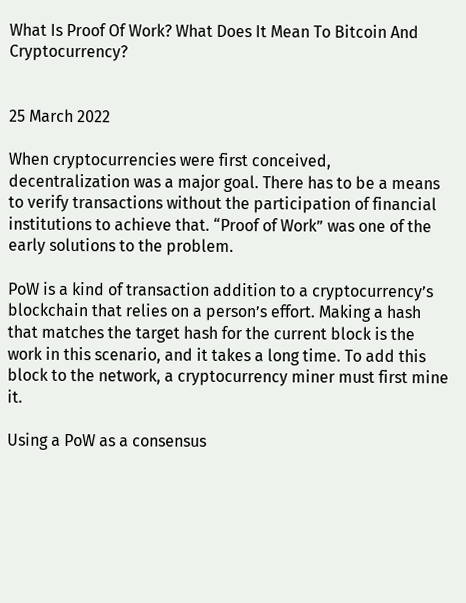What Is Proof Of Work? What Does It Mean To Bitcoin And Cryptocurrency?


25 March 2022

When cryptocurrencies were first conceived, decentralization was a major goal. There has to be a means to verify transactions without the participation of financial institutions to achieve that. “Proof of Work” was one of the early solutions to the problem.

PoW is a kind of transaction addition to a cryptocurrency’s blockchain that relies on a person’s effort. Making a hash that matches the target hash for the current block is the work in this scenario, and it takes a long time. To add this block to the network, a cryptocurrency miner must first mine it.

Using a PoW as a consensus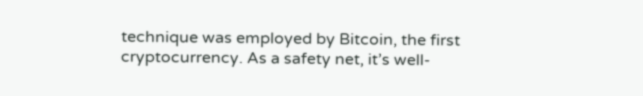technique was employed by Bitcoin, the first cryptocurrency. As a safety net, it’s well-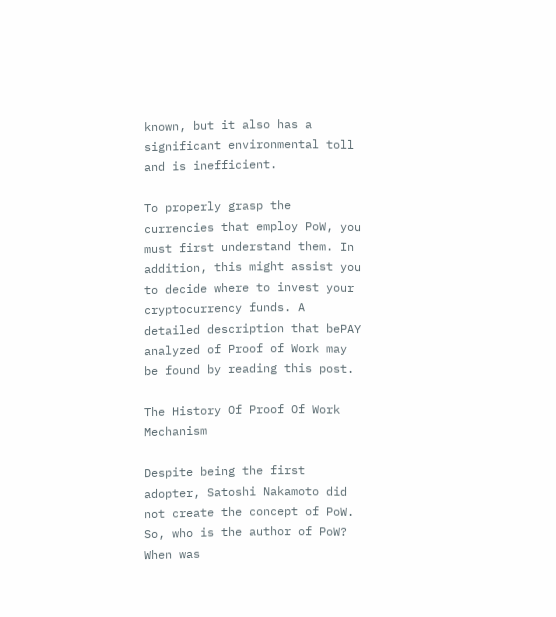known, but it also has a significant environmental toll and is inefficient.

To properly grasp the currencies that employ PoW, you must first understand them. In addition, this might assist you to decide where to invest your cryptocurrency funds. A detailed description that bePAY analyzed of Proof of Work may be found by reading this post.

The History Of Proof Of Work Mechanism

Despite being the first adopter, Satoshi Nakamoto did not create the concept of PoW. So, who is the author of PoW? When was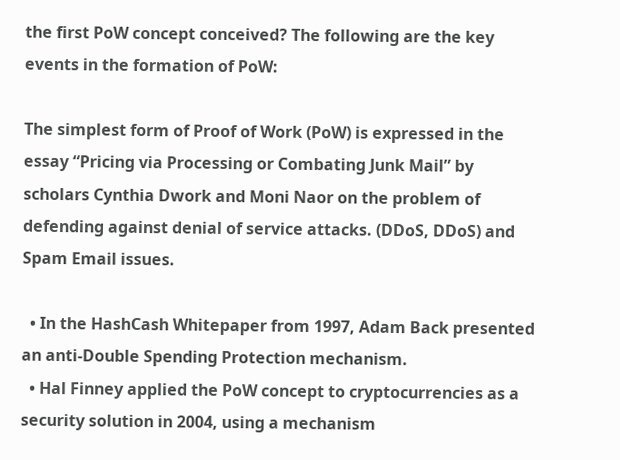the first PoW concept conceived? The following are the key events in the formation of PoW:

The simplest form of Proof of Work (PoW) is expressed in the essay “Pricing via Processing or Combating Junk Mail” by scholars Cynthia Dwork and Moni Naor on the problem of defending against denial of service attacks. (DDoS, DDoS) and Spam Email issues.

  • In the HashCash Whitepaper from 1997, Adam Back presented an anti-Double Spending Protection mechanism.
  • Hal Finney applied the PoW concept to cryptocurrencies as a security solution in 2004, using a mechanism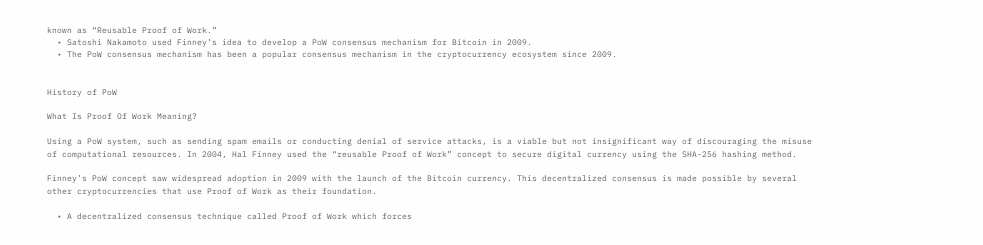known as “Reusable Proof of Work.”
  • Satoshi Nakamoto used Finney’s idea to develop a PoW consensus mechanism for Bitcoin in 2009.
  • The PoW consensus mechanism has been a popular consensus mechanism in the cryptocurrency ecosystem since 2009.


History of PoW

What Is Proof Of Work Meaning?

Using a PoW system, such as sending spam emails or conducting denial of service attacks, is a viable but not insignificant way of discouraging the misuse of computational resources. In 2004, Hal Finney used the “reusable Proof of Work” concept to secure digital currency using the SHA-256 hashing method.

Finney’s PoW concept saw widespread adoption in 2009 with the launch of the Bitcoin currency. This decentralized consensus is made possible by several other cryptocurrencies that use Proof of Work as their foundation.

  • A decentralized consensus technique called Proof of Work which forces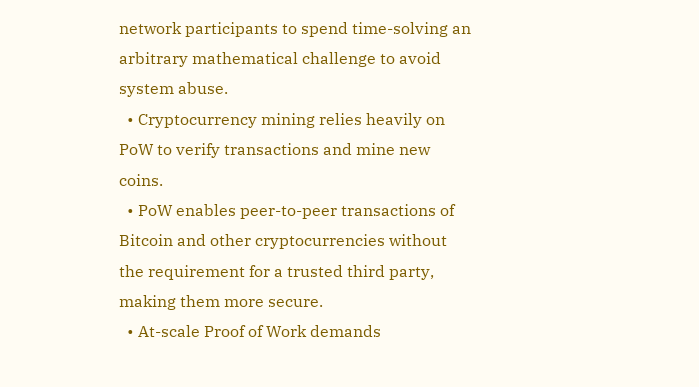network participants to spend time-solving an arbitrary mathematical challenge to avoid system abuse.
  • Cryptocurrency mining relies heavily on PoW to verify transactions and mine new coins.
  • PoW enables peer-to-peer transactions of Bitcoin and other cryptocurrencies without the requirement for a trusted third party, making them more secure.
  • At-scale Proof of Work demands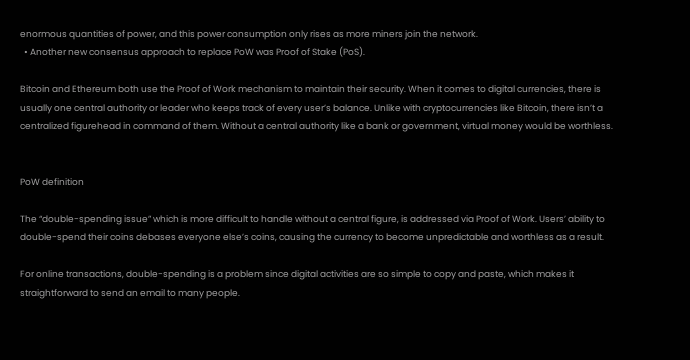enormous quantities of power, and this power consumption only rises as more miners join the network.
  • Another new consensus approach to replace PoW was Proof of Stake (PoS).

Bitcoin and Ethereum both use the Proof of Work mechanism to maintain their security. When it comes to digital currencies, there is usually one central authority or leader who keeps track of every user’s balance. Unlike with cryptocurrencies like Bitcoin, there isn’t a centralized figurehead in command of them. Without a central authority like a bank or government, virtual money would be worthless.


PoW definition

The “double-spending issue” which is more difficult to handle without a central figure, is addressed via Proof of Work. Users’ ability to double-spend their coins debases everyone else’s coins, causing the currency to become unpredictable and worthless as a result.

For online transactions, double-spending is a problem since digital activities are so simple to copy and paste, which makes it straightforward to send an email to many people.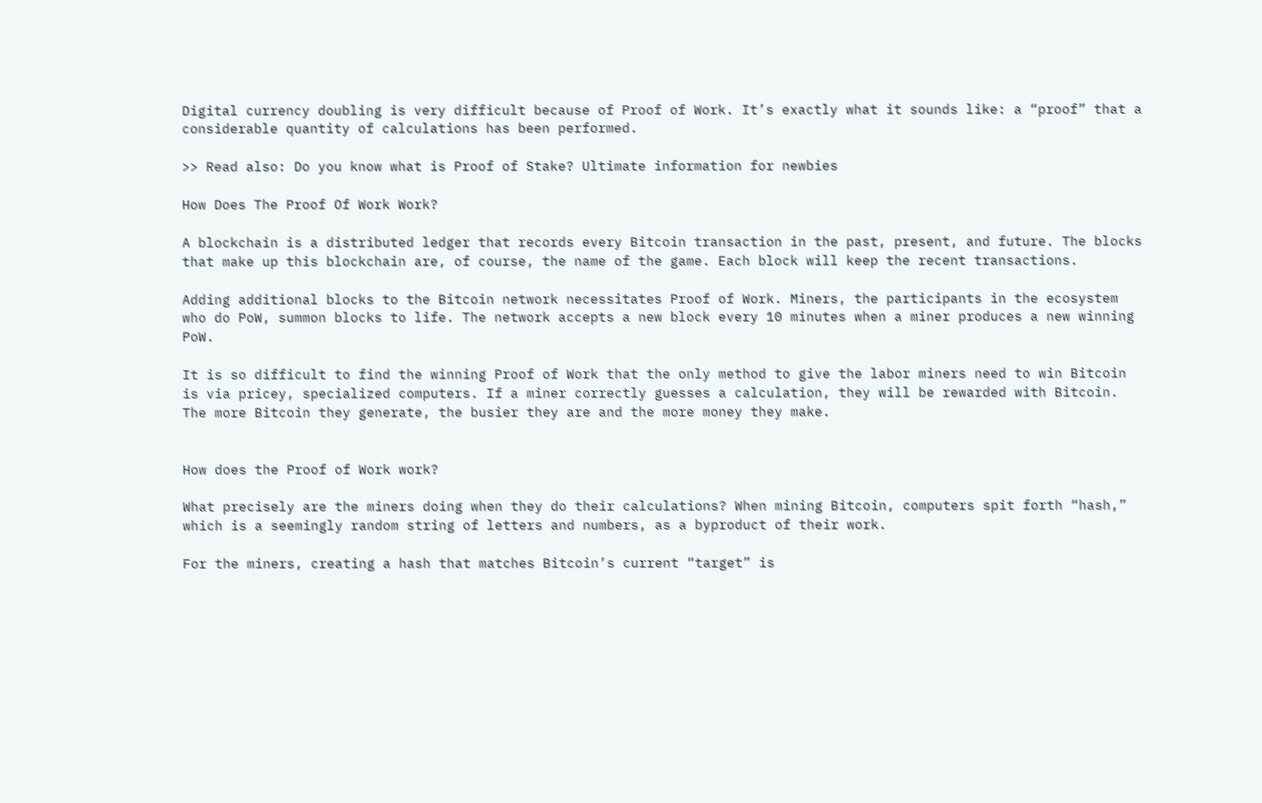Digital currency doubling is very difficult because of Proof of Work. It’s exactly what it sounds like: a “proof” that a considerable quantity of calculations has been performed.

>> Read also: Do you know what is Proof of Stake? Ultimate information for newbies

How Does The Proof Of Work Work?

A blockchain is a distributed ledger that records every Bitcoin transaction in the past, present, and future. The blocks that make up this blockchain are, of course, the name of the game. Each block will keep the recent transactions.

Adding additional blocks to the Bitcoin network necessitates Proof of Work. Miners, the participants in the ecosystem who do PoW, summon blocks to life. The network accepts a new block every 10 minutes when a miner produces a new winning PoW.

It is so difficult to find the winning Proof of Work that the only method to give the labor miners need to win Bitcoin is via pricey, specialized computers. If a miner correctly guesses a calculation, they will be rewarded with Bitcoin. The more Bitcoin they generate, the busier they are and the more money they make.


How does the Proof of Work work?

What precisely are the miners doing when they do their calculations? When mining Bitcoin, computers spit forth “hash,” which is a seemingly random string of letters and numbers, as a byproduct of their work.

For the miners, creating a hash that matches Bitcoin’s current “target” is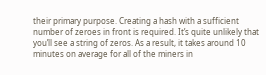their primary purpose. Creating a hash with a sufficient number of zeroes in front is required. It’s quite unlikely that you’ll see a string of zeros. As a result, it takes around 10 minutes on average for all of the miners in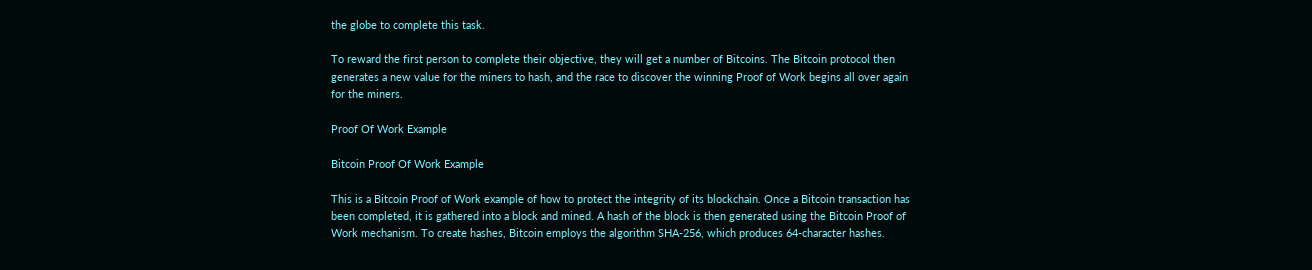the globe to complete this task.

To reward the first person to complete their objective, they will get a number of Bitcoins. The Bitcoin protocol then generates a new value for the miners to hash, and the race to discover the winning Proof of Work begins all over again for the miners.

Proof Of Work Example

Bitcoin Proof Of Work Example

This is a Bitcoin Proof of Work example of how to protect the integrity of its blockchain. Once a Bitcoin transaction has been completed, it is gathered into a block and mined. A hash of the block is then generated using the Bitcoin Proof of Work mechanism. To create hashes, Bitcoin employs the algorithm SHA-256, which produces 64-character hashes.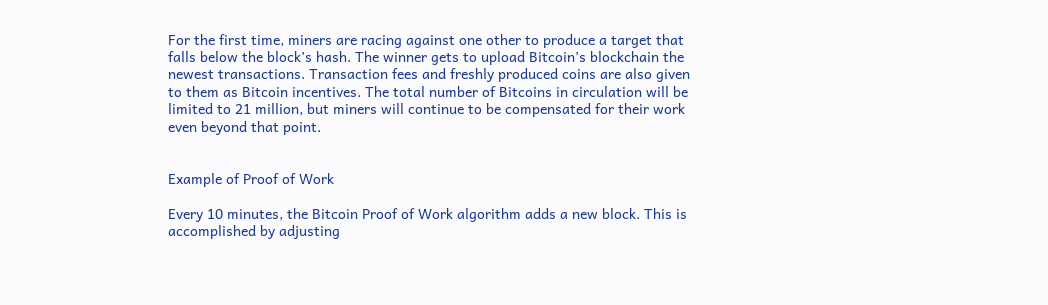For the first time, miners are racing against one other to produce a target that falls below the block’s hash. The winner gets to upload Bitcoin’s blockchain the newest transactions. Transaction fees and freshly produced coins are also given to them as Bitcoin incentives. The total number of Bitcoins in circulation will be limited to 21 million, but miners will continue to be compensated for their work even beyond that point.


Example of Proof of Work

Every 10 minutes, the Bitcoin Proof of Work algorithm adds a new block. This is accomplished by adjusting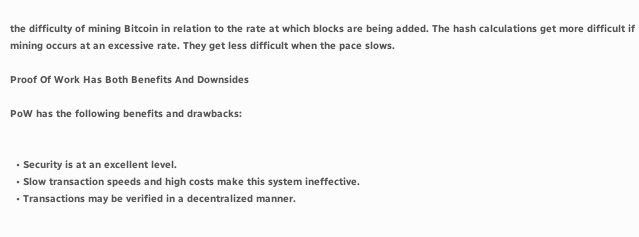the difficulty of mining Bitcoin in relation to the rate at which blocks are being added. The hash calculations get more difficult if mining occurs at an excessive rate. They get less difficult when the pace slows.

Proof Of Work Has Both Benefits And Downsides

PoW has the following benefits and drawbacks:


  • Security is at an excellent level.
  • Slow transaction speeds and high costs make this system ineffective.
  • Transactions may be verified in a decentralized manner.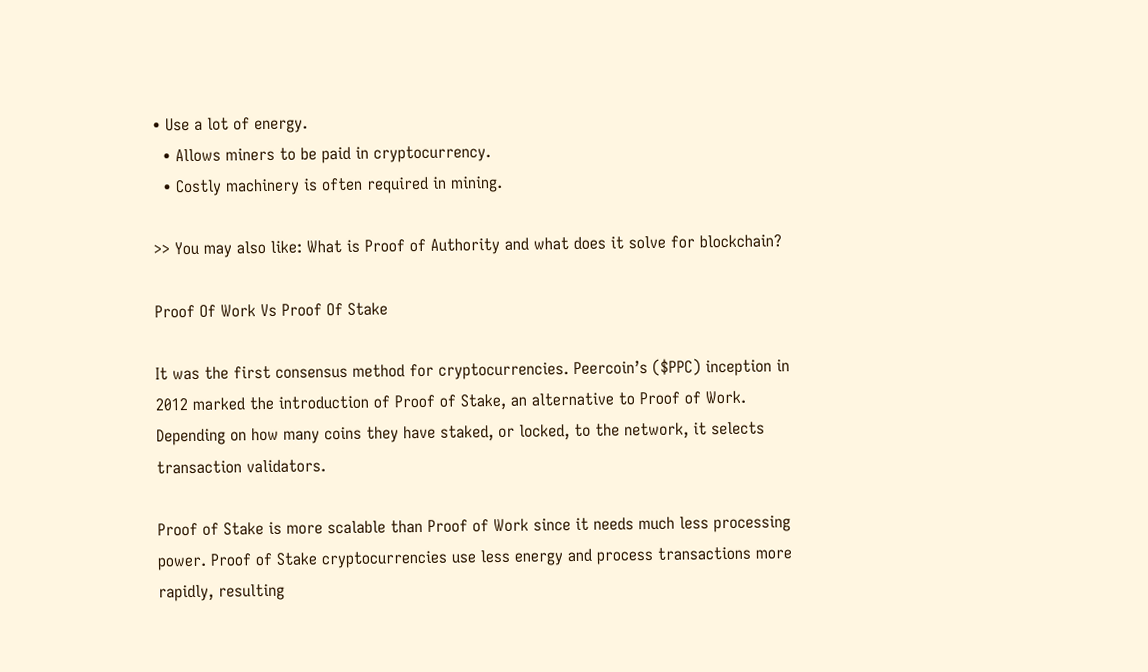• Use a lot of energy.
  • Allows miners to be paid in cryptocurrency.
  • Costly machinery is often required in mining.

>> You may also like: What is Proof of Authority and what does it solve for blockchain?

Proof Of Work Vs Proof Of Stake

It was the first consensus method for cryptocurrencies. Peercoin’s ($PPC) inception in 2012 marked the introduction of Proof of Stake, an alternative to Proof of Work. Depending on how many coins they have staked, or locked, to the network, it selects transaction validators.

Proof of Stake is more scalable than Proof of Work since it needs much less processing power. Proof of Stake cryptocurrencies use less energy and process transactions more rapidly, resulting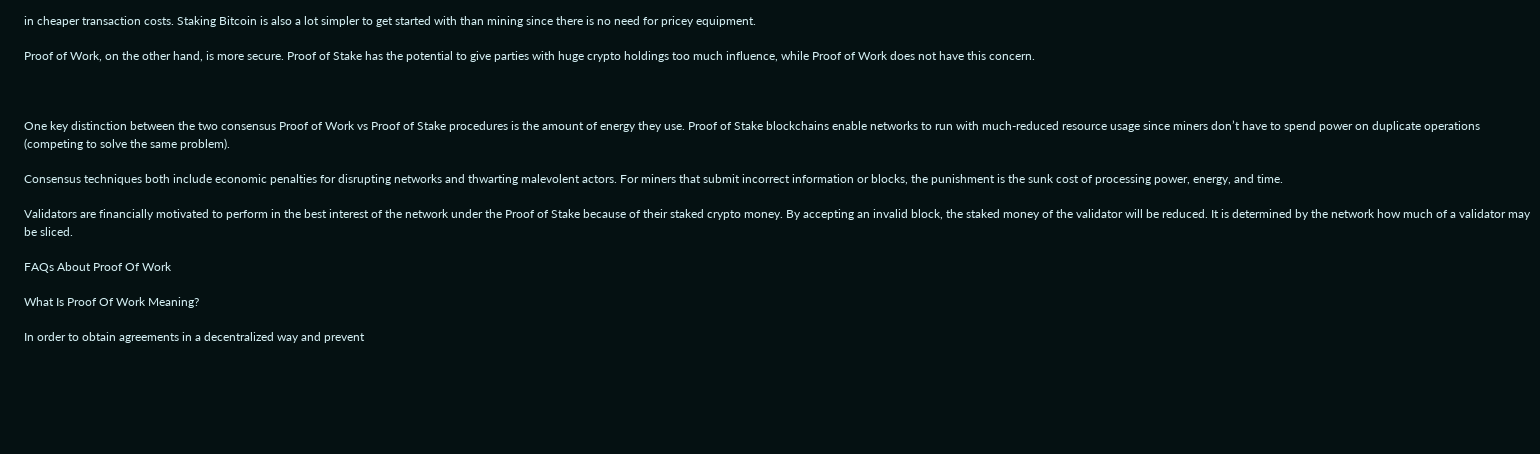in cheaper transaction costs. Staking Bitcoin is also a lot simpler to get started with than mining since there is no need for pricey equipment.

Proof of Work, on the other hand, is more secure. Proof of Stake has the potential to give parties with huge crypto holdings too much influence, while Proof of Work does not have this concern.



One key distinction between the two consensus Proof of Work vs Proof of Stake procedures is the amount of energy they use. Proof of Stake blockchains enable networks to run with much-reduced resource usage since miners don’t have to spend power on duplicate operations (competing to solve the same problem).

Consensus techniques both include economic penalties for disrupting networks and thwarting malevolent actors. For miners that submit incorrect information or blocks, the punishment is the sunk cost of processing power, energy, and time.

Validators are financially motivated to perform in the best interest of the network under the Proof of Stake because of their staked crypto money. By accepting an invalid block, the staked money of the validator will be reduced. It is determined by the network how much of a validator may be sliced.

FAQs About Proof Of Work

What Is Proof Of Work Meaning?

In order to obtain agreements in a decentralized way and prevent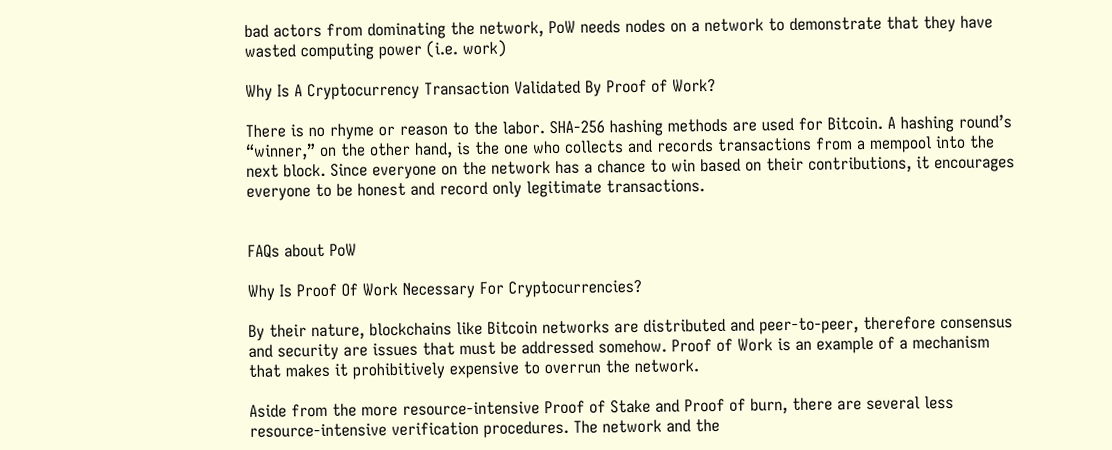bad actors from dominating the network, PoW needs nodes on a network to demonstrate that they have wasted computing power (i.e. work)

Why Is A Cryptocurrency Transaction Validated By Proof of Work?

There is no rhyme or reason to the labor. SHA-256 hashing methods are used for Bitcoin. A hashing round’s “winner,” on the other hand, is the one who collects and records transactions from a mempool into the next block. Since everyone on the network has a chance to win based on their contributions, it encourages everyone to be honest and record only legitimate transactions.


FAQs about PoW

Why Is Proof Of Work Necessary For Cryptocurrencies?

By their nature, blockchains like Bitcoin networks are distributed and peer-to-peer, therefore consensus and security are issues that must be addressed somehow. Proof of Work is an example of a mechanism that makes it prohibitively expensive to overrun the network.

Aside from the more resource-intensive Proof of Stake and Proof of burn, there are several less resource-intensive verification procedures. The network and the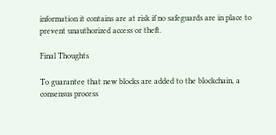information it contains are at risk if no safeguards are in place to prevent unauthorized access or theft.

Final Thoughts

To guarantee that new blocks are added to the blockchain, a consensus process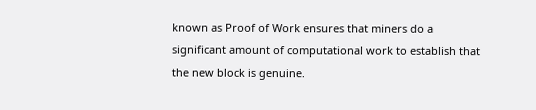known as Proof of Work ensures that miners do a significant amount of computational work to establish that the new block is genuine.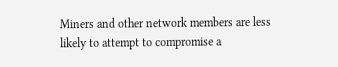Miners and other network members are less likely to attempt to compromise a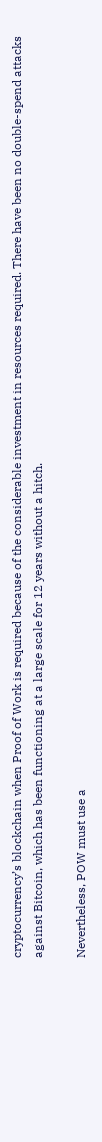cryptocurrency’s blockchain when Proof of Work is required because of the considerable investment in resources required. There have been no double-spend attacks against Bitcoin, which has been functioning at a large scale for 12 years without a hitch.

Nevertheless, POW must use a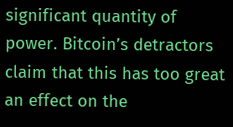significant quantity of power. Bitcoin’s detractors claim that this has too great an effect on the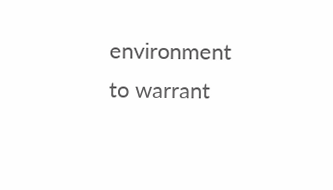environment to warrant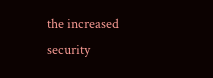the increased security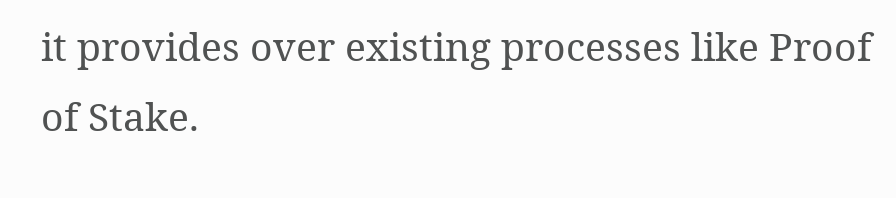it provides over existing processes like Proof of Stake.